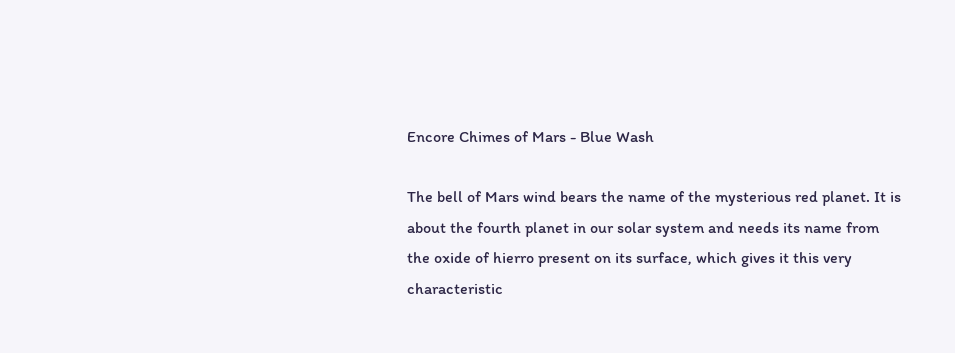Encore Chimes of Mars - Blue Wash

The bell of Mars wind bears the name of the mysterious red planet. It is about the fourth planet in our solar system and needs its name from the oxide of hierro present on its surface, which gives it this very characteristic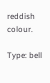reddish colour.

Type: bell